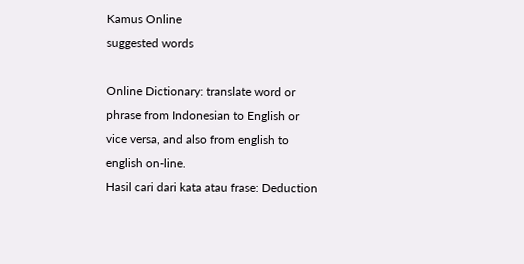Kamus Online
suggested words

Online Dictionary: translate word or phrase from Indonesian to English or vice versa, and also from english to english on-line.
Hasil cari dari kata atau frase: Deduction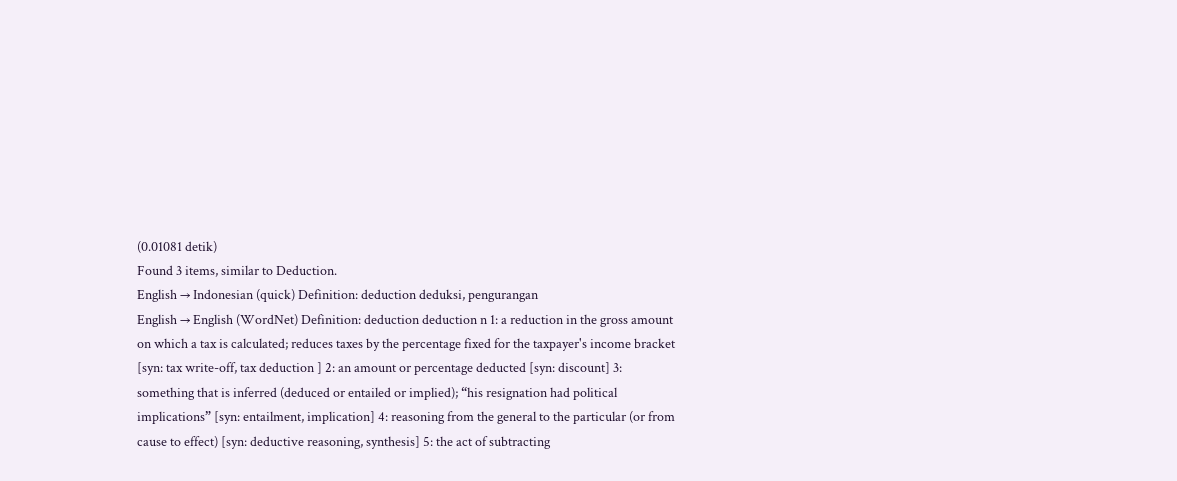(0.01081 detik)
Found 3 items, similar to Deduction.
English → Indonesian (quick) Definition: deduction deduksi, pengurangan
English → English (WordNet) Definition: deduction deduction n 1: a reduction in the gross amount on which a tax is calculated; reduces taxes by the percentage fixed for the taxpayer's income bracket [syn: tax write-off, tax deduction ] 2: an amount or percentage deducted [syn: discount] 3: something that is inferred (deduced or entailed or implied); “his resignation had political implications” [syn: entailment, implication] 4: reasoning from the general to the particular (or from cause to effect) [syn: deductive reasoning, synthesis] 5: the act of subtracting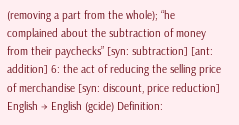(removing a part from the whole); “he complained about the subtraction of money from their paychecks” [syn: subtraction] [ant: addition] 6: the act of reducing the selling price of merchandise [syn: discount, price reduction]
English → English (gcide) Definition: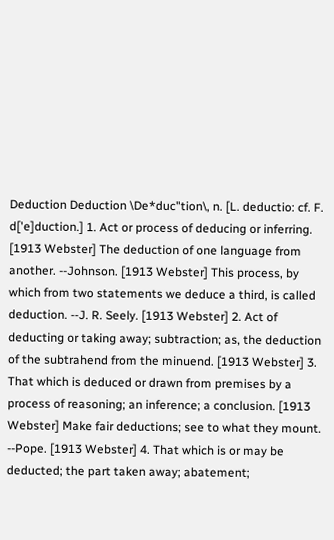Deduction Deduction \De*duc"tion\, n. [L. deductio: cf. F. d['e]duction.] 1. Act or process of deducing or inferring. [1913 Webster] The deduction of one language from another. --Johnson. [1913 Webster] This process, by which from two statements we deduce a third, is called deduction. --J. R. Seely. [1913 Webster] 2. Act of deducting or taking away; subtraction; as, the deduction of the subtrahend from the minuend. [1913 Webster] 3. That which is deduced or drawn from premises by a process of reasoning; an inference; a conclusion. [1913 Webster] Make fair deductions; see to what they mount. --Pope. [1913 Webster] 4. That which is or may be deducted; the part taken away; abatement;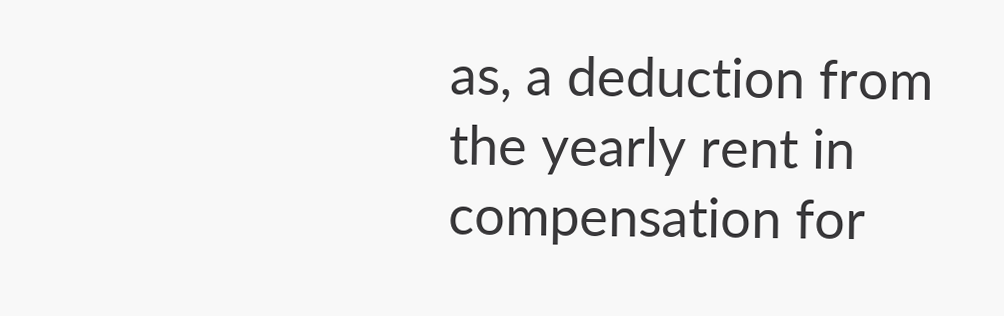as, a deduction from the yearly rent in compensation for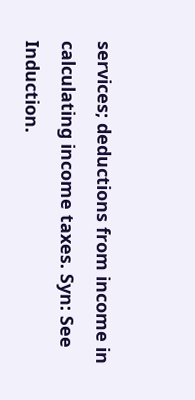services; deductions from income in calculating income taxes. Syn: See Induction.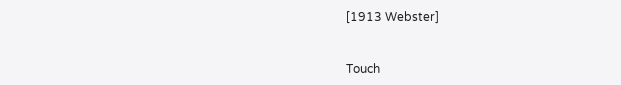[1913 Webster]


Touch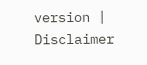version | Disclaimer